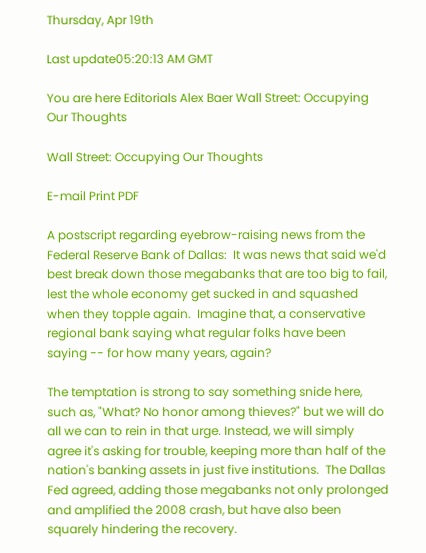Thursday, Apr 19th

Last update05:20:13 AM GMT

You are here Editorials Alex Baer Wall Street: Occupying Our Thoughts

Wall Street: Occupying Our Thoughts

E-mail Print PDF

A postscript regarding eyebrow-raising news from the Federal Reserve Bank of Dallas:  It was news that said we'd best break down those megabanks that are too big to fail, lest the whole economy get sucked in and squashed when they topple again.  Imagine that, a conservative regional bank saying what regular folks have been saying -- for how many years, again?

The temptation is strong to say something snide here, such as, "What? No honor among thieves?" but we will do all we can to rein in that urge. Instead, we will simply agree it's asking for trouble, keeping more than half of the nation's banking assets in just five institutions.  The Dallas Fed agreed, adding those megabanks not only prolonged and amplified the 2008 crash, but have also been squarely hindering the recovery.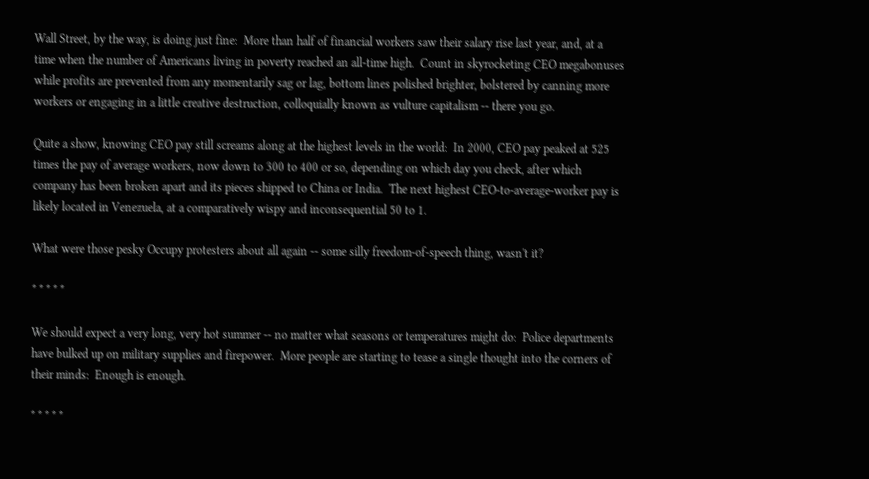Wall Street, by the way, is doing just fine:  More than half of financial workers saw their salary rise last year, and, at a time when the number of Americans living in poverty reached an all-time high.  Count in skyrocketing CEO megabonuses while profits are prevented from any momentarily sag or lag, bottom lines polished brighter, bolstered by canning more workers or engaging in a little creative destruction, colloquially known as vulture capitalism -- there you go.

Quite a show, knowing CEO pay still screams along at the highest levels in the world:  In 2000, CEO pay peaked at 525 times the pay of average workers, now down to 300 to 400 or so, depending on which day you check, after which company has been broken apart and its pieces shipped to China or India.  The next highest CEO-to-average-worker pay is likely located in Venezuela, at a comparatively wispy and inconsequential 50 to 1.

What were those pesky Occupy protesters about all again -- some silly freedom-of-speech thing, wasn't it?

* * * * *

We should expect a very long, very hot summer -- no matter what seasons or temperatures might do:  Police departments have bulked up on military supplies and firepower.  More people are starting to tease a single thought into the corners of their minds:  Enough is enough.

* * * * *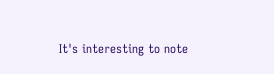It's interesting to note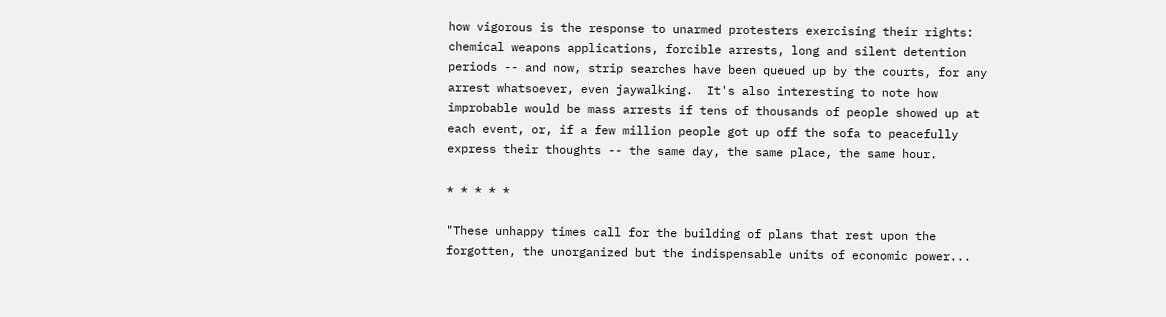how vigorous is the response to unarmed protesters exercising their rights:  chemical weapons applications, forcible arrests, long and silent detention periods -- and now, strip searches have been queued up by the courts, for any arrest whatsoever, even jaywalking.  It's also interesting to note how improbable would be mass arrests if tens of thousands of people showed up at each event, or, if a few million people got up off the sofa to peacefully express their thoughts -- the same day, the same place, the same hour.

* * * * *

"These unhappy times call for the building of plans that rest upon the forgotten, the unorganized but the indispensable units of economic power...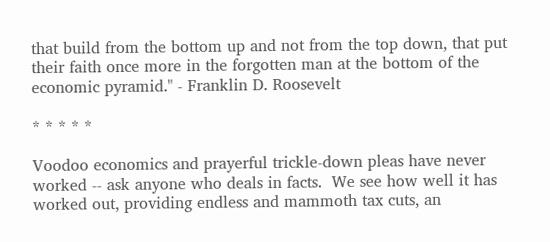that build from the bottom up and not from the top down, that put their faith once more in the forgotten man at the bottom of the economic pyramid." - Franklin D. Roosevelt

* * * * *

Voodoo economics and prayerful trickle-down pleas have never worked -- ask anyone who deals in facts.  We see how well it has worked out, providing endless and mammoth tax cuts, an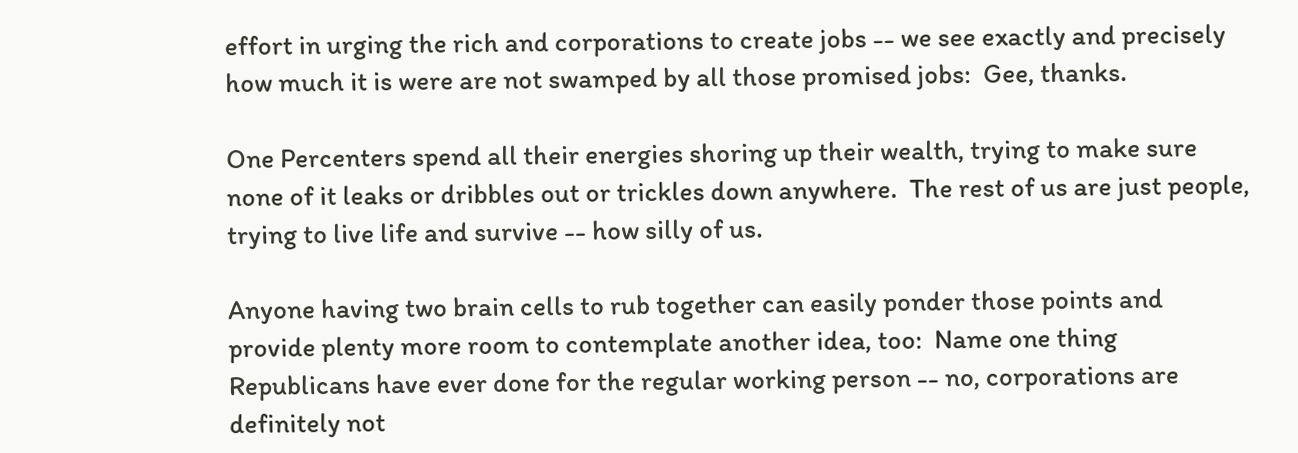effort in urging the rich and corporations to create jobs -- we see exactly and precisely how much it is were are not swamped by all those promised jobs:  Gee, thanks.

One Percenters spend all their energies shoring up their wealth, trying to make sure none of it leaks or dribbles out or trickles down anywhere.  The rest of us are just people, trying to live life and survive -- how silly of us.

Anyone having two brain cells to rub together can easily ponder those points and provide plenty more room to contemplate another idea, too:  Name one thing Republicans have ever done for the regular working person -- no, corporations are definitely not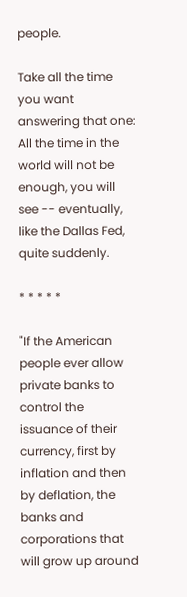people.

Take all the time you want answering that one:  All the time in the world will not be enough, you will see -- eventually, like the Dallas Fed, quite suddenly.

* * * * *

"If the American people ever allow private banks to control the issuance of their currency, first by inflation and then by deflation, the banks and corporations that will grow up around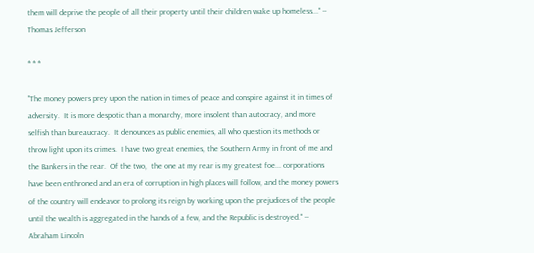them will deprive the people of all their property until their children wake up homeless..." -- Thomas Jefferson

* * *

"The money powers prey upon the nation in times of peace and conspire against it in times of adversity.  It is more despotic than a monarchy, more insolent than autocracy, and more selfish than bureaucracy.  It denounces as public enemies, all who question its methods or throw light upon its crimes.  I have two great enemies, the Southern Army in front of me and the Bankers in the rear.  Of the two,  the one at my rear is my greatest foe... corporations have been enthroned and an era of corruption in high places will follow, and the money powers of the country will endeavor to prolong its reign by working upon the prejudices of the people until the wealth is aggregated in the hands of a few, and the Republic is destroyed." -- Abraham Lincoln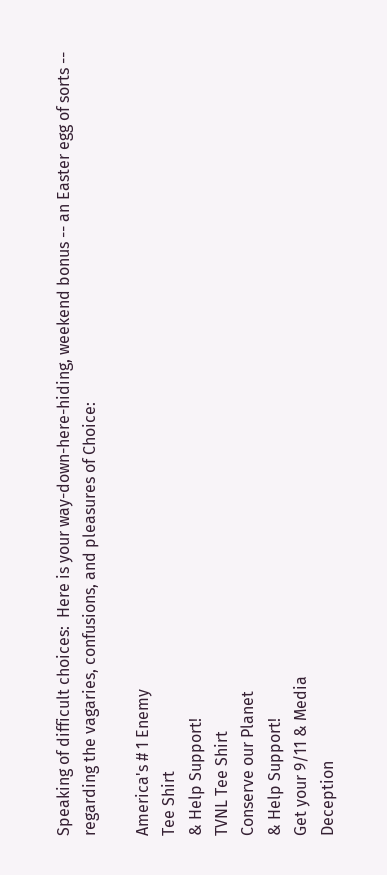Speaking of difficult choices:  Here is your way-down-here-hiding, weekend bonus -- an Easter egg of sorts -- regarding the vagaries, confusions, and pleasures of Choice:

America's # 1 Enemy
Tee Shirt
& Help Support!
TVNL Tee Shirt
Conserve our Planet
& Help Support!
Get your 9/11 & Media
Deception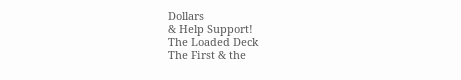Dollars
& Help Support!
The Loaded Deck
The First & the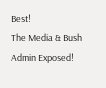Best!
The Media & Bush Admin Exposed!